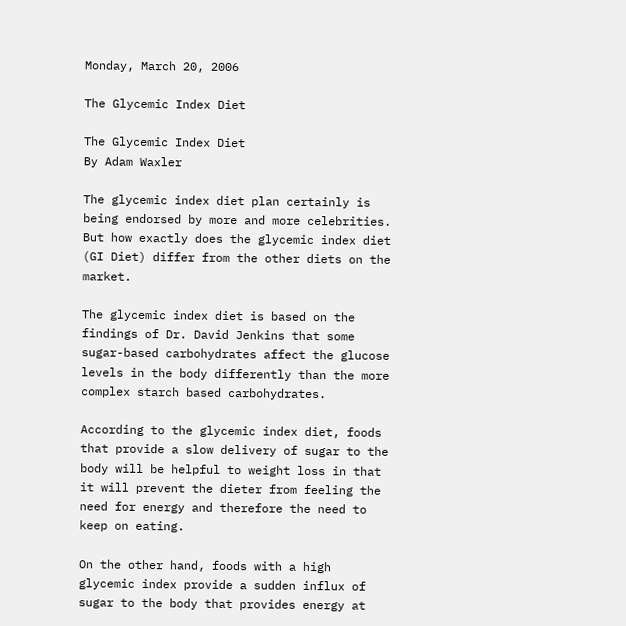Monday, March 20, 2006

The Glycemic Index Diet

The Glycemic Index Diet
By Adam Waxler

The glycemic index diet plan certainly is being endorsed by more and more celebrities. But how exactly does the glycemic index diet (GI Diet) differ from the other diets on the market.

The glycemic index diet is based on the findings of Dr. David Jenkins that some sugar-based carbohydrates affect the glucose levels in the body differently than the more complex starch based carbohydrates.

According to the glycemic index diet, foods that provide a slow delivery of sugar to the body will be helpful to weight loss in that it will prevent the dieter from feeling the need for energy and therefore the need to keep on eating.

On the other hand, foods with a high glycemic index provide a sudden influx of sugar to the body that provides energy at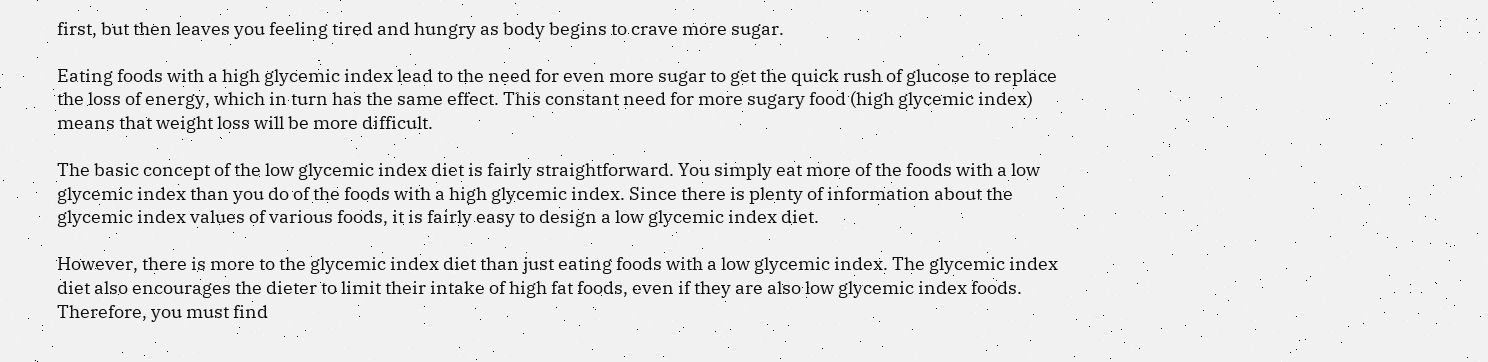first, but then leaves you feeling tired and hungry as body begins to crave more sugar.

Eating foods with a high glycemic index lead to the need for even more sugar to get the quick rush of glucose to replace the loss of energy, which in turn has the same effect. This constant need for more sugary food (high glycemic index) means that weight loss will be more difficult.

The basic concept of the low glycemic index diet is fairly straightforward. You simply eat more of the foods with a low glycemic index than you do of the foods with a high glycemic index. Since there is plenty of information about the glycemic index values of various foods, it is fairly easy to design a low glycemic index diet.

However, there is more to the glycemic index diet than just eating foods with a low glycemic index. The glycemic index diet also encourages the dieter to limit their intake of high fat foods, even if they are also low glycemic index foods. Therefore, you must find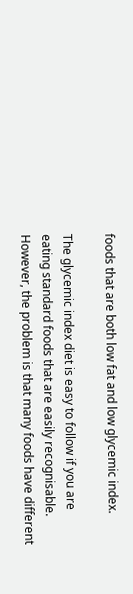foods that are both low fat and low glycemic index.

The glycemic index diet is easy to follow if you are eating standard foods that are easily recognisable. However, the problem is that many foods have different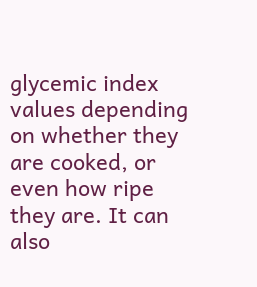glycemic index values depending on whether they are cooked, or even how ripe they are. It can also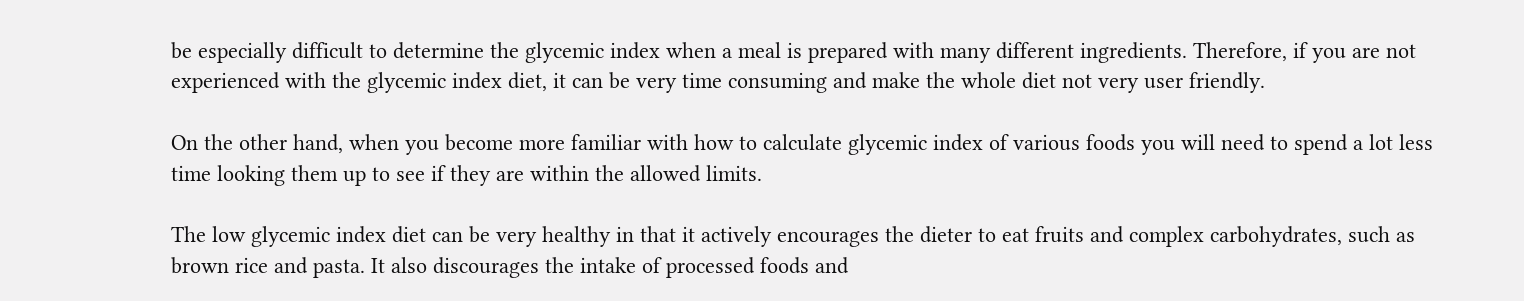be especially difficult to determine the glycemic index when a meal is prepared with many different ingredients. Therefore, if you are not experienced with the glycemic index diet, it can be very time consuming and make the whole diet not very user friendly.

On the other hand, when you become more familiar with how to calculate glycemic index of various foods you will need to spend a lot less time looking them up to see if they are within the allowed limits.

The low glycemic index diet can be very healthy in that it actively encourages the dieter to eat fruits and complex carbohydrates, such as brown rice and pasta. It also discourages the intake of processed foods and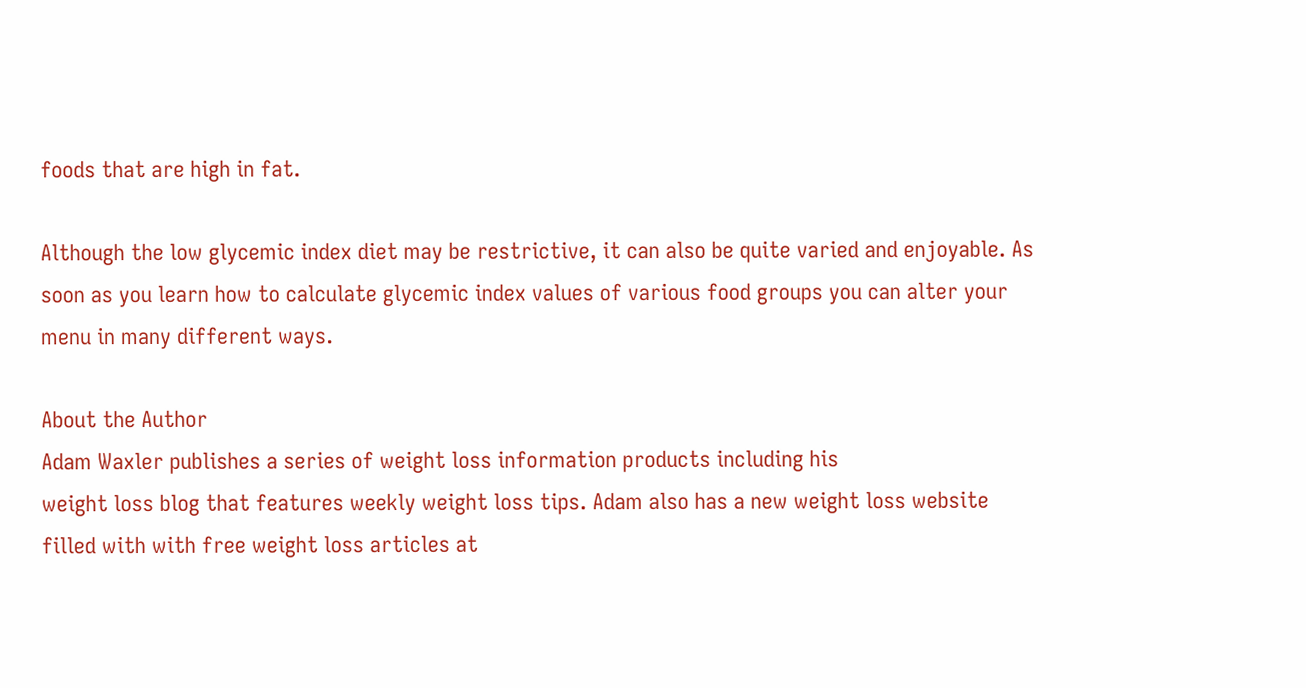foods that are high in fat.

Although the low glycemic index diet may be restrictive, it can also be quite varied and enjoyable. As soon as you learn how to calculate glycemic index values of various food groups you can alter your menu in many different ways.

About the Author
Adam Waxler publishes a series of weight loss information products including his
weight loss blog that features weekly weight loss tips. Adam also has a new weight loss website filled with with free weight loss articles at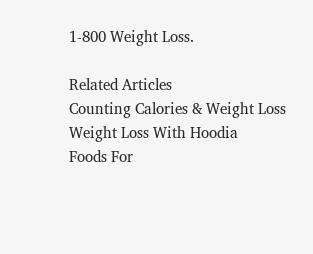1-800 Weight Loss.

Related Articles
Counting Calories & Weight Loss
Weight Loss With Hoodia
Foods For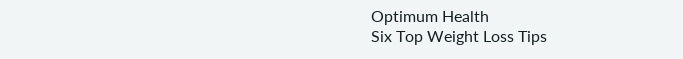Optimum Health
Six Top Weight Loss Tips